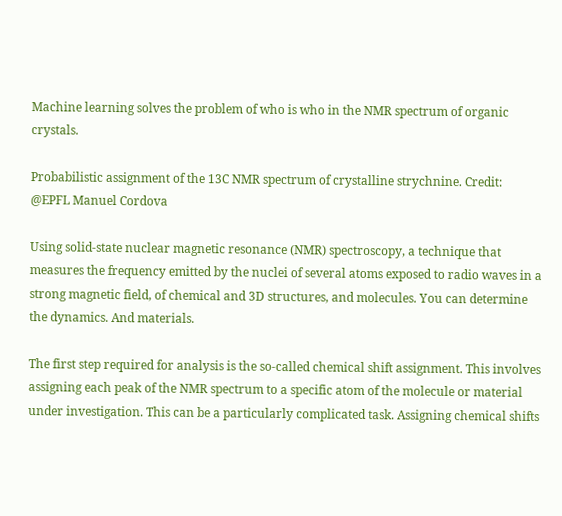Machine learning solves the problem of who is who in the NMR spectrum of organic crystals.

Probabilistic assignment of the 13C NMR spectrum of crystalline strychnine. Credit: @EPFL Manuel Cordova

Using solid-state nuclear magnetic resonance (NMR) spectroscopy, a technique that measures the frequency emitted by the nuclei of several atoms exposed to radio waves in a strong magnetic field, of chemical and 3D structures, and molecules. You can determine the dynamics. And materials.

The first step required for analysis is the so-called chemical shift assignment. This involves assigning each peak of the NMR spectrum to a specific atom of the molecule or material under investigation. This can be a particularly complicated task. Assigning chemical shifts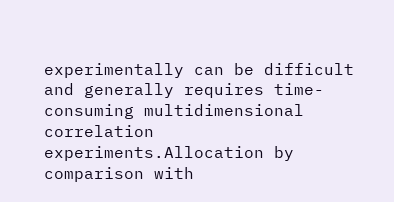experimentally can be difficult and generally requires time-consuming multidimensional correlation experiments.Allocation by comparison with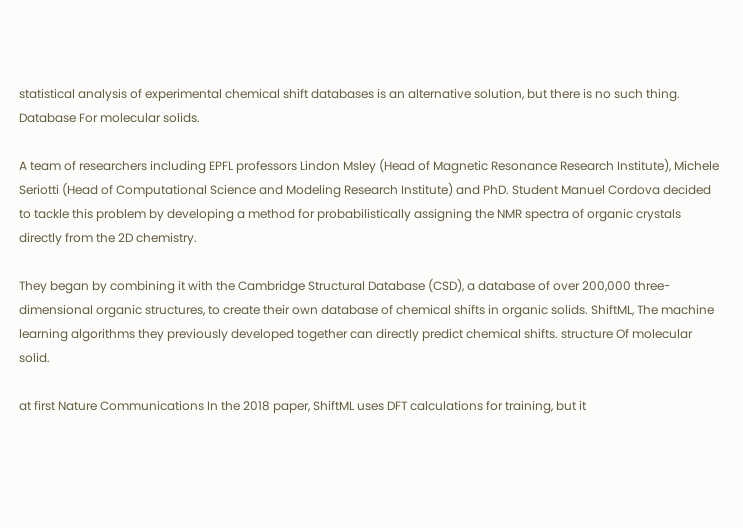statistical analysis of experimental chemical shift databases is an alternative solution, but there is no such thing. Database For molecular solids.

A team of researchers including EPFL professors Lindon Msley (Head of Magnetic Resonance Research Institute), Michele Seriotti (Head of Computational Science and Modeling Research Institute) and PhD. Student Manuel Cordova decided to tackle this problem by developing a method for probabilistically assigning the NMR spectra of organic crystals directly from the 2D chemistry.

They began by combining it with the Cambridge Structural Database (CSD), a database of over 200,000 three-dimensional organic structures, to create their own database of chemical shifts in organic solids. ShiftML, The machine learning algorithms they previously developed together can directly predict chemical shifts. structure Of molecular solid.

at first Nature Communications In the 2018 paper, ShiftML uses DFT calculations for training, but it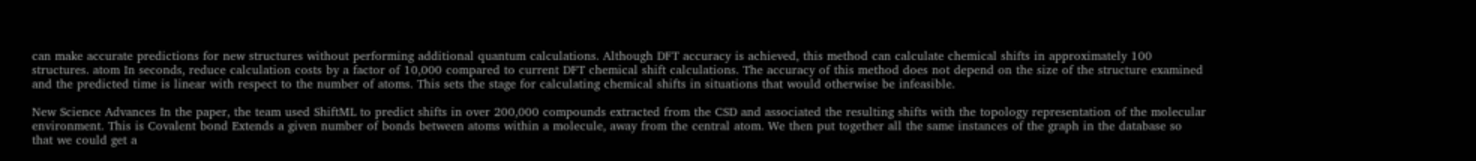can make accurate predictions for new structures without performing additional quantum calculations. Although DFT accuracy is achieved, this method can calculate chemical shifts in approximately 100 structures. atom In seconds, reduce calculation costs by a factor of 10,000 compared to current DFT chemical shift calculations. The accuracy of this method does not depend on the size of the structure examined and the predicted time is linear with respect to the number of atoms. This sets the stage for calculating chemical shifts in situations that would otherwise be infeasible.

New Science Advances In the paper, the team used ShiftML to predict shifts in over 200,000 compounds extracted from the CSD and associated the resulting shifts with the topology representation of the molecular environment. This is Covalent bond Extends a given number of bonds between atoms within a molecule, away from the central atom. We then put together all the same instances of the graph in the database so that we could get a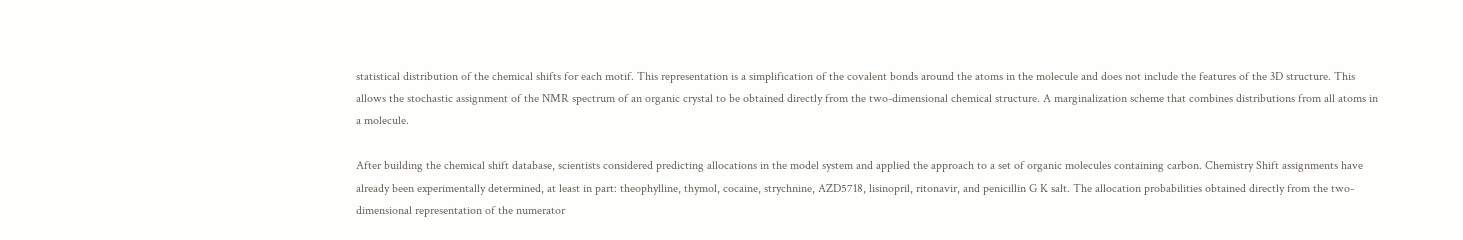statistical distribution of the chemical shifts for each motif. This representation is a simplification of the covalent bonds around the atoms in the molecule and does not include the features of the 3D structure. This allows the stochastic assignment of the NMR spectrum of an organic crystal to be obtained directly from the two-dimensional chemical structure. A marginalization scheme that combines distributions from all atoms in a molecule.

After building the chemical shift database, scientists considered predicting allocations in the model system and applied the approach to a set of organic molecules containing carbon. Chemistry Shift assignments have already been experimentally determined, at least in part: theophylline, thymol, cocaine, strychnine, AZD5718, lisinopril, ritonavir, and penicillin G K salt. The allocation probabilities obtained directly from the two-dimensional representation of the numerator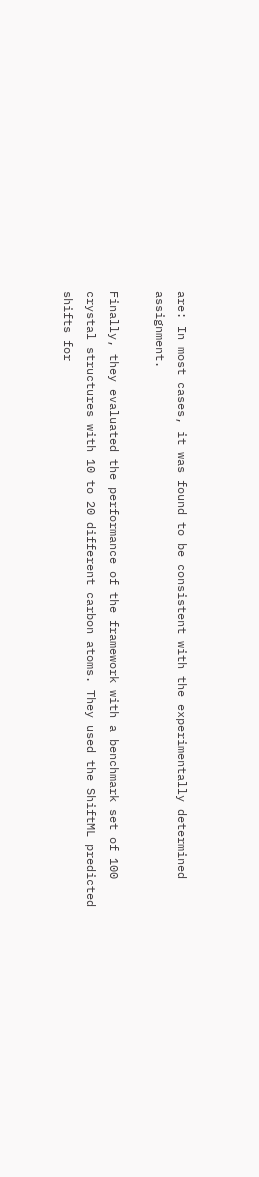are: In most cases, it was found to be consistent with the experimentally determined assignment.

Finally, they evaluated the performance of the framework with a benchmark set of 100 crystal structures with 10 to 20 different carbon atoms. They used the ShiftML predicted shifts for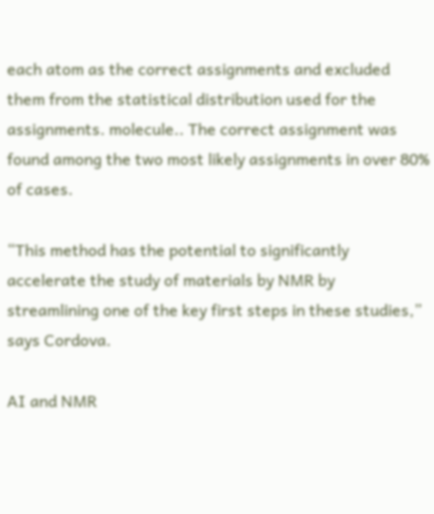each atom as the correct assignments and excluded them from the statistical distribution used for the assignments. molecule.. The correct assignment was found among the two most likely assignments in over 80% of cases.

“This method has the potential to significantly accelerate the study of materials by NMR by streamlining one of the key first steps in these studies,” says Cordova.

AI and NMR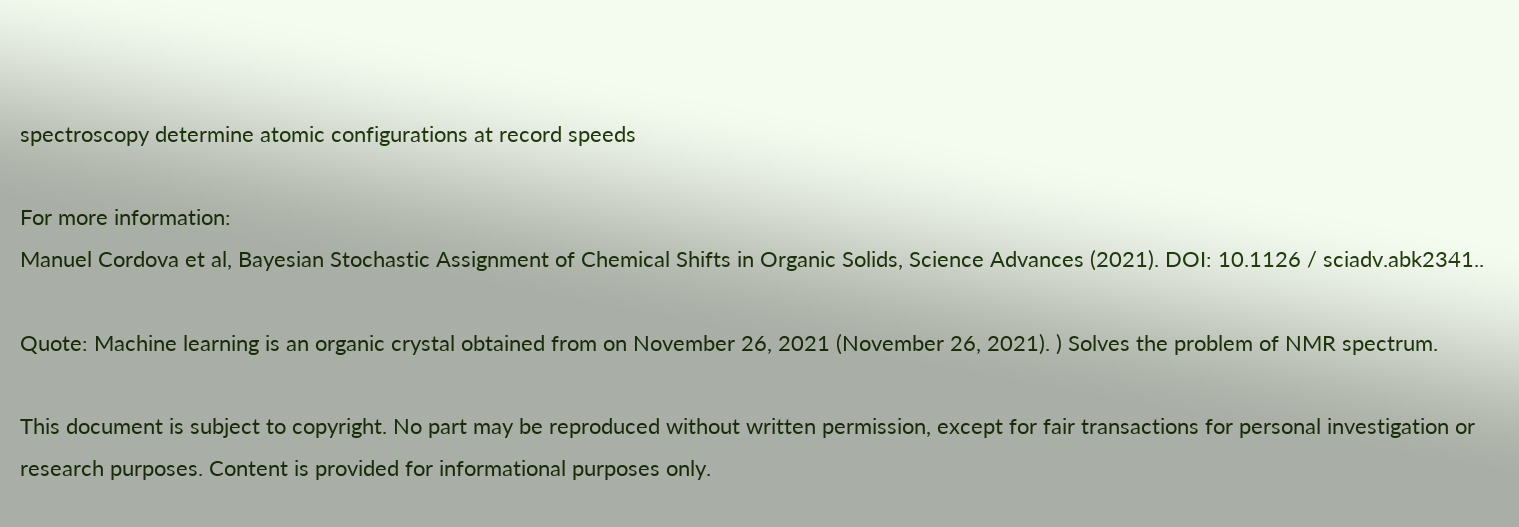spectroscopy determine atomic configurations at record speeds

For more information:
Manuel Cordova et al, Bayesian Stochastic Assignment of Chemical Shifts in Organic Solids, Science Advances (2021). DOI: 10.1126 / sciadv.abk2341..

Quote: Machine learning is an organic crystal obtained from on November 26, 2021 (November 26, 2021). ) Solves the problem of NMR spectrum.

This document is subject to copyright. No part may be reproduced without written permission, except for fair transactions for personal investigation or research purposes. Content is provided for informational purposes only.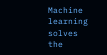Machine learning solves the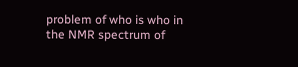problem of who is who in the NMR spectrum of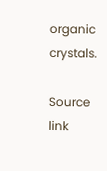organic crystals.

Source link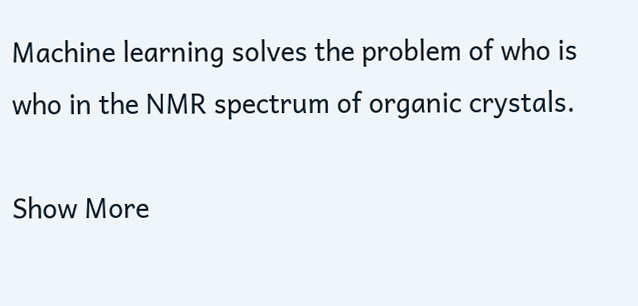Machine learning solves the problem of who is who in the NMR spectrum of organic crystals.

Show More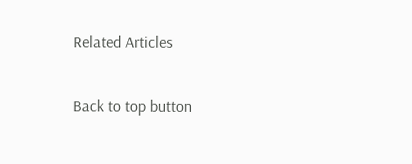Related Articles

Back to top button